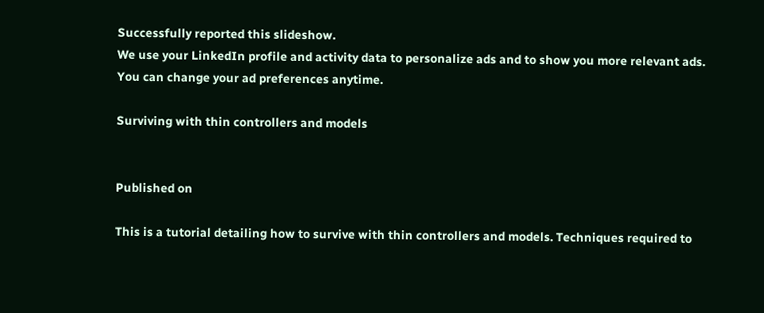Successfully reported this slideshow.
We use your LinkedIn profile and activity data to personalize ads and to show you more relevant ads. You can change your ad preferences anytime.

Surviving with thin controllers and models


Published on

This is a tutorial detailing how to survive with thin controllers and models. Techniques required to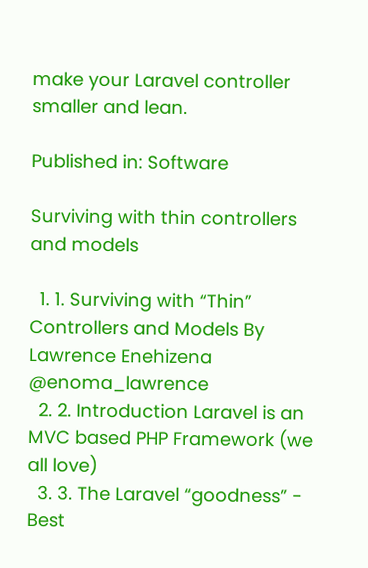make your Laravel controller smaller and lean.

Published in: Software

Surviving with thin controllers and models

  1. 1. Surviving with “Thin” Controllers and Models By Lawrence Enehizena @enoma_lawrence
  2. 2. Introduction Laravel is an MVC based PHP Framework (we all love)
  3. 3. The Laravel “goodness” - Best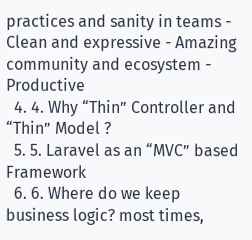practices and sanity in teams - Clean and expressive - Amazing community and ecosystem - Productive
  4. 4. Why “Thin” Controller and “Thin” Model ?
  5. 5. Laravel as an “MVC” based Framework
  6. 6. Where do we keep business logic? most times,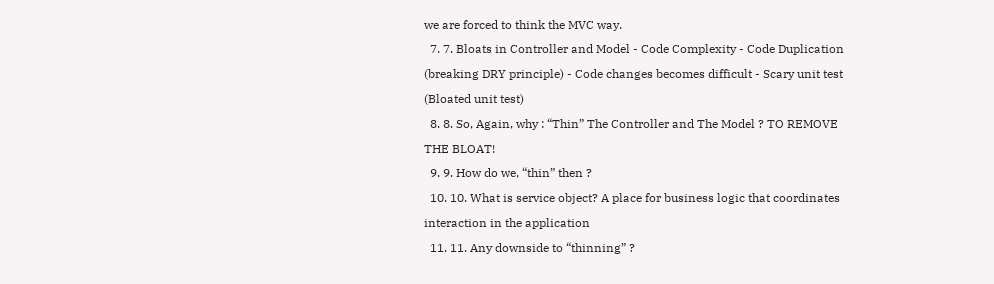we are forced to think the MVC way.
  7. 7. Bloats in Controller and Model - Code Complexity - Code Duplication (breaking DRY principle) - Code changes becomes difficult - Scary unit test (Bloated unit test)
  8. 8. So, Again, why : “Thin” The Controller and The Model ? TO REMOVE THE BLOAT!
  9. 9. How do we, “thin” then ?
  10. 10. What is service object? A place for business logic that coordinates interaction in the application
  11. 11. Any downside to “thinning” ?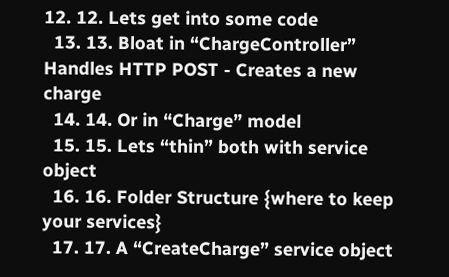12. 12. Lets get into some code
  13. 13. Bloat in “ChargeController” Handles HTTP POST - Creates a new charge
  14. 14. Or in “Charge” model
  15. 15. Lets “thin” both with service object
  16. 16. Folder Structure {where to keep your services}
  17. 17. A “CreateCharge” service object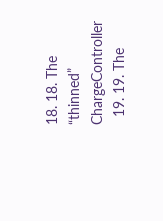18. 18. The “thinned” ChargeController
  19. 19. The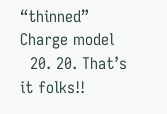“thinned” Charge model
  20. 20. That’s it folks!!